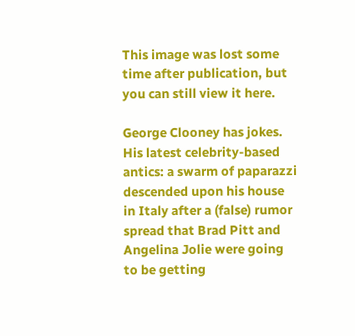This image was lost some time after publication, but you can still view it here.

George Clooney has jokes. His latest celebrity-based antics: a swarm of paparazzi descended upon his house in Italy after a (false) rumor spread that Brad Pitt and Angelina Jolie were going to be getting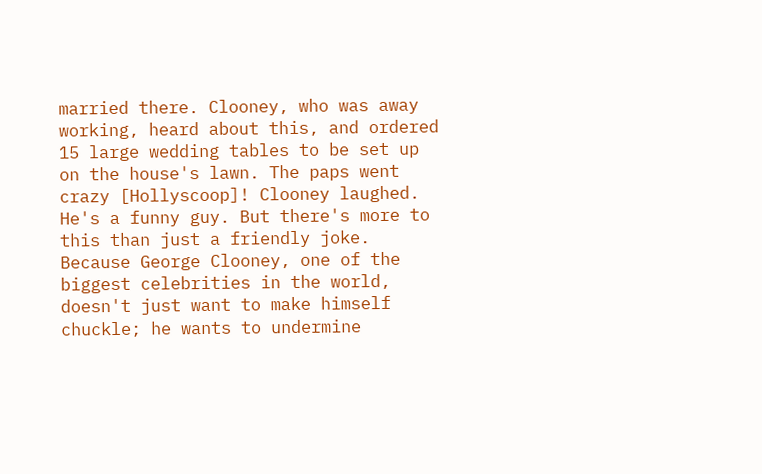married there. Clooney, who was away working, heard about this, and ordered 15 large wedding tables to be set up on the house's lawn. The paps went crazy [Hollyscoop]! Clooney laughed. He's a funny guy. But there's more to this than just a friendly joke. Because George Clooney, one of the biggest celebrities in the world, doesn't just want to make himself chuckle; he wants to undermine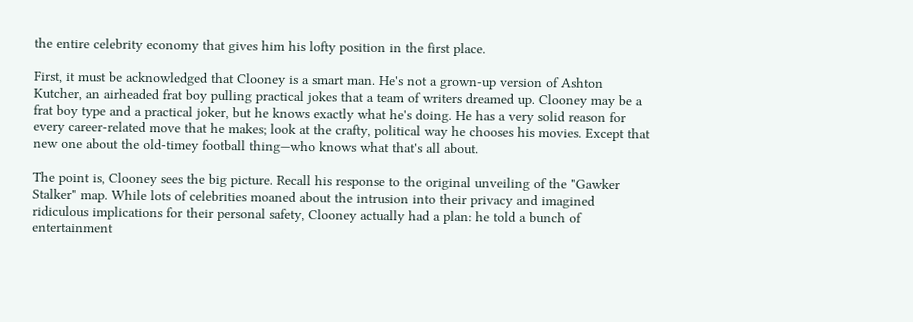the entire celebrity economy that gives him his lofty position in the first place.

First, it must be acknowledged that Clooney is a smart man. He's not a grown-up version of Ashton Kutcher, an airheaded frat boy pulling practical jokes that a team of writers dreamed up. Clooney may be a frat boy type and a practical joker, but he knows exactly what he's doing. He has a very solid reason for every career-related move that he makes; look at the crafty, political way he chooses his movies. Except that new one about the old-timey football thing—who knows what that's all about.

The point is, Clooney sees the big picture. Recall his response to the original unveiling of the "Gawker Stalker" map. While lots of celebrities moaned about the intrusion into their privacy and imagined ridiculous implications for their personal safety, Clooney actually had a plan: he told a bunch of entertainment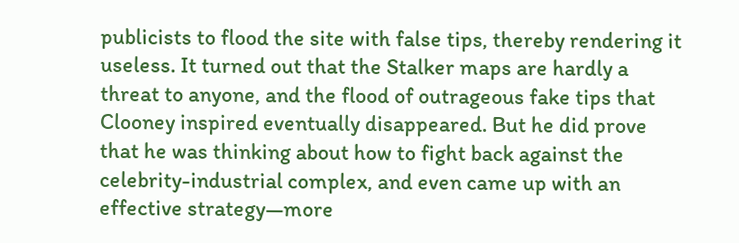publicists to flood the site with false tips, thereby rendering it useless. It turned out that the Stalker maps are hardly a threat to anyone, and the flood of outrageous fake tips that Clooney inspired eventually disappeared. But he did prove that he was thinking about how to fight back against the celebrity-industrial complex, and even came up with an effective strategy—more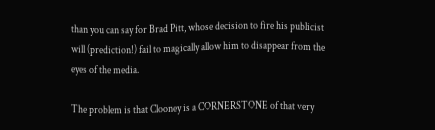than you can say for Brad Pitt, whose decision to fire his publicist will (prediction!) fail to magically allow him to disappear from the eyes of the media.

The problem is that Clooney is a CORNERSTONE of that very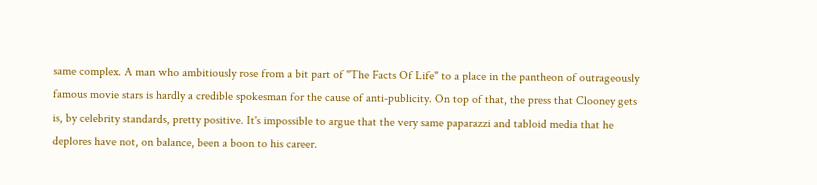same complex. A man who ambitiously rose from a bit part of "The Facts Of Life" to a place in the pantheon of outrageously famous movie stars is hardly a credible spokesman for the cause of anti-publicity. On top of that, the press that Clooney gets is, by celebrity standards, pretty positive. It's impossible to argue that the very same paparazzi and tabloid media that he deplores have not, on balance, been a boon to his career.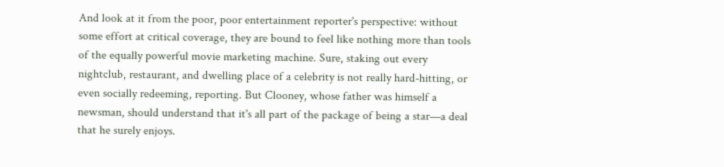And look at it from the poor, poor entertainment reporter's perspective: without some effort at critical coverage, they are bound to feel like nothing more than tools of the equally powerful movie marketing machine. Sure, staking out every nightclub, restaurant, and dwelling place of a celebrity is not really hard-hitting, or even socially redeeming, reporting. But Clooney, whose father was himself a newsman, should understand that it's all part of the package of being a star—a deal that he surely enjoys.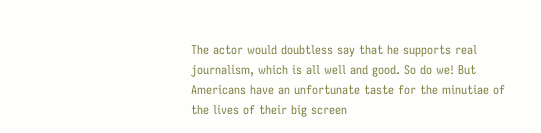The actor would doubtless say that he supports real journalism, which is all well and good. So do we! But Americans have an unfortunate taste for the minutiae of the lives of their big screen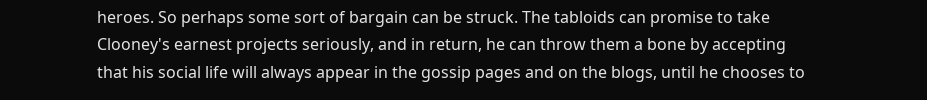heroes. So perhaps some sort of bargain can be struck. The tabloids can promise to take Clooney's earnest projects seriously, and in return, he can throw them a bone by accepting that his social life will always appear in the gossip pages and on the blogs, until he chooses to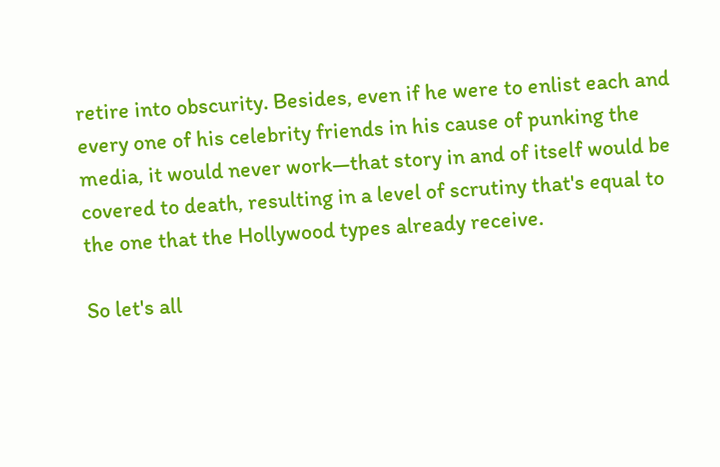retire into obscurity. Besides, even if he were to enlist each and every one of his celebrity friends in his cause of punking the media, it would never work—that story in and of itself would be covered to death, resulting in a level of scrutiny that's equal to the one that the Hollywood types already receive.

So let's all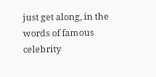just get along, in the words of famous celebrity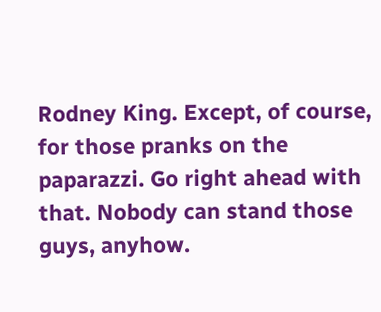Rodney King. Except, of course, for those pranks on the paparazzi. Go right ahead with that. Nobody can stand those guys, anyhow.